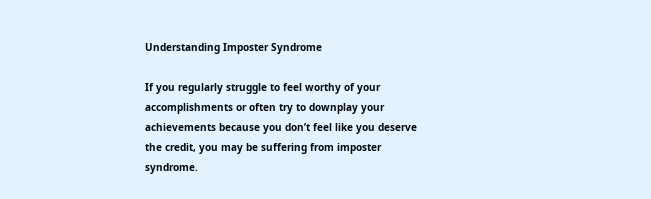Understanding Imposter Syndrome

If you regularly struggle to feel worthy of your accomplishments or often try to downplay your achievements because you don’t feel like you deserve the credit, you may be suffering from imposter syndrome.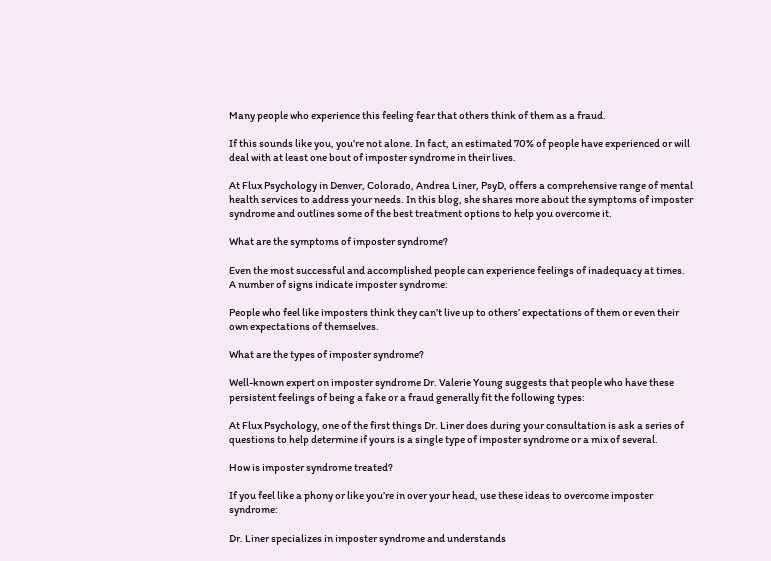Many people who experience this feeling fear that others think of them as a fraud.

If this sounds like you, you’re not alone. In fact, an estimated 70% of people have experienced or will deal with at least one bout of imposter syndrome in their lives.

At Flux Psychology in Denver, Colorado, Andrea Liner, PsyD, offers a comprehensive range of mental health services to address your needs. In this blog, she shares more about the symptoms of imposter syndrome and outlines some of the best treatment options to help you overcome it.

What are the symptoms of imposter syndrome?

Even the most successful and accomplished people can experience feelings of inadequacy at times. A number of signs indicate imposter syndrome:

People who feel like imposters think they can’t live up to others’ expectations of them or even their own expectations of themselves.

What are the types of imposter syndrome?

Well-known expert on imposter syndrome Dr. Valerie Young suggests that people who have these persistent feelings of being a fake or a fraud generally fit the following types:

At Flux Psychology, one of the first things Dr. Liner does during your consultation is ask a series of questions to help determine if yours is a single type of imposter syndrome or a mix of several.

How is imposter syndrome treated?

If you feel like a phony or like you’re in over your head, use these ideas to overcome imposter syndrome:

Dr. Liner specializes in imposter syndrome and understands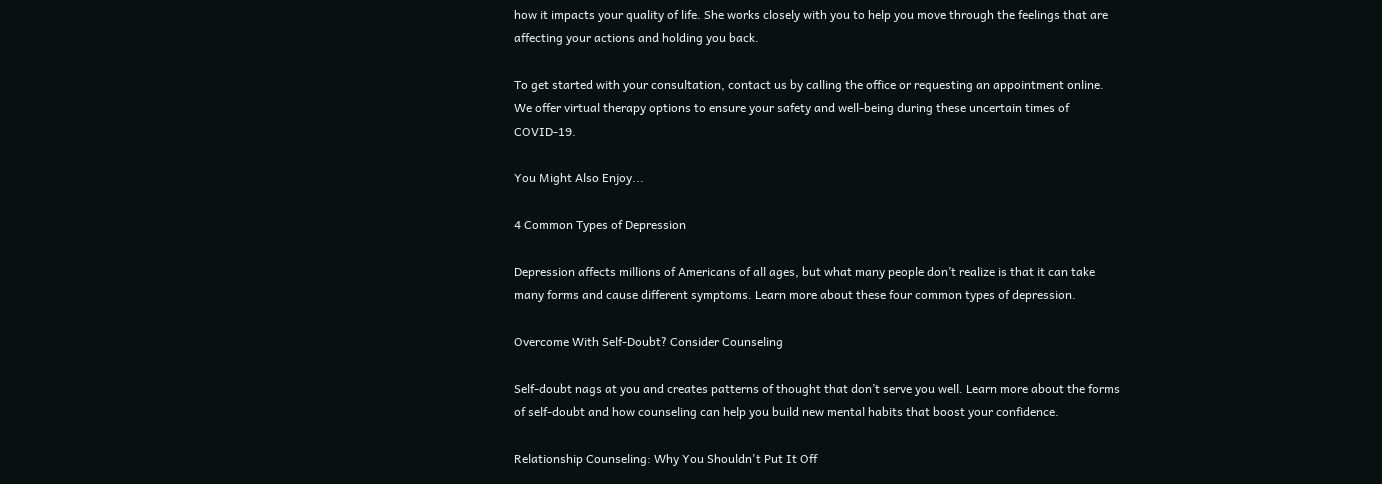how it impacts your quality of life. She works closely with you to help you move through the feelings that are affecting your actions and holding you back.

To get started with your consultation, contact us by calling the office or requesting an appointment online. We offer virtual therapy options to ensure your safety and well-being during these uncertain times of COVID-19.

You Might Also Enjoy...

4 Common Types of Depression

Depression affects millions of Americans of all ages, but what many people don’t realize is that it can take many forms and cause different symptoms. Learn more about these four common types of depression.

Overcome With Self-Doubt? Consider Counseling

Self-doubt nags at you and creates patterns of thought that don’t serve you well. Learn more about the forms of self-doubt and how counseling can help you build new mental habits that boost your confidence.

Relationship Counseling: Why You Shouldn't Put It Off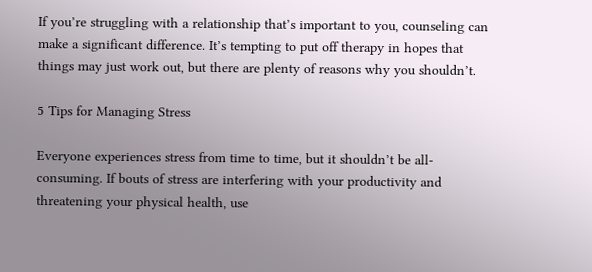If you’re struggling with a relationship that’s important to you, counseling can make a significant difference. It’s tempting to put off therapy in hopes that things may just work out, but there are plenty of reasons why you shouldn’t.

5 Tips for Managing Stress

Everyone experiences stress from time to time, but it shouldn’t be all-consuming. If bouts of stress are interfering with your productivity and threatening your physical health, use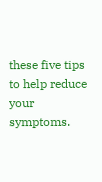these five tips to help reduce your symptoms.